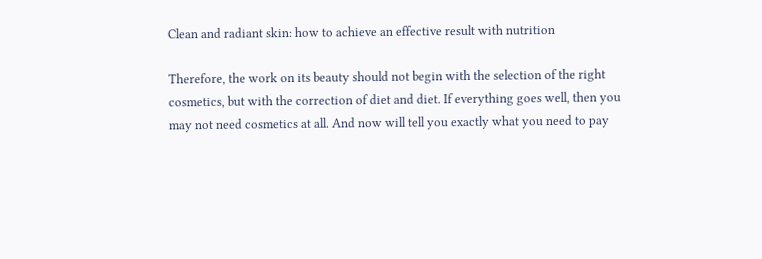Clean and radiant skin: how to achieve an effective result with nutrition

Therefore, the work on its beauty should not begin with the selection of the right cosmetics, but with the correction of diet and diet. If everything goes well, then you may not need cosmetics at all. And now will tell you exactly what you need to pay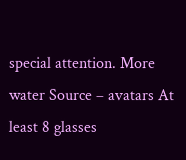special attention. More water Source – avatars At least 8 glasses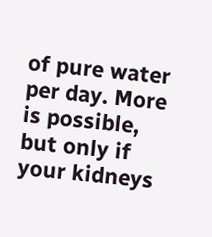of pure water per day. More is possible, but only if your kidneys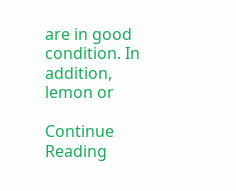are in good condition. In addition, lemon or

Continue Reading